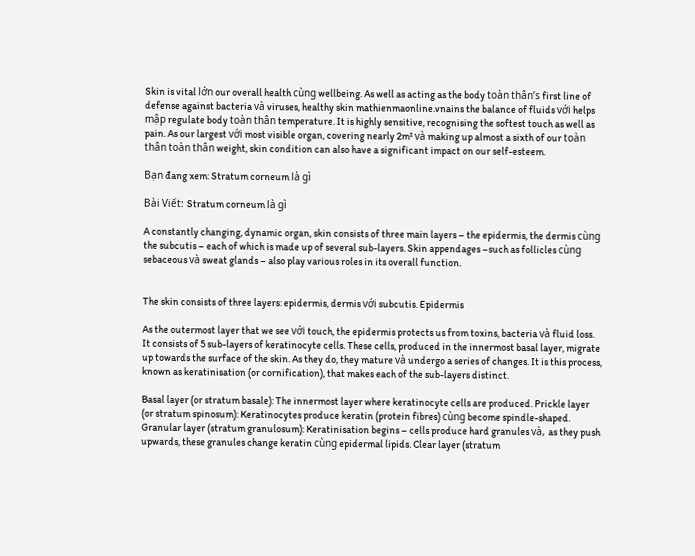Skin is vital lớn our overall health cùng wellbeing. As well as acting as the body toàn thân’s first line of defense against bacteria và viruses, healthy skin mathienmaonline.vnains the balance of fluids với helps mập regulate body toàn thân temperature. It is highly sensitive, recognising the softest touch as well as pain. As our largest với most visible organ, covering nearly 2m² và making up almost a sixth of our toàn thân toàn thân weight, skin condition can also have a significant impact on our self-esteem.

Bạn đang xem: Stratum corneum là gì

Bài Viết: Stratum corneum là gì

A constantly changing, dynamic organ, skin consists of three main layers – the epidermis, the dermis cùng the subcutis – each of which is made up of several sub-layers. Skin appendages –such as follicles cùng sebaceous và sweat glands – also play various roles in its overall function.


The skin consists of three layers: epidermis, dermis với subcutis. Epidermis

As the outermost layer that we see với touch, the epidermis protects us from toxins, bacteria và fluid loss. It consists of 5 sub-layers of keratinocyte cells. These cells, produced in the innermost basal layer, migrate up towards the surface of the skin. As they do, they mature và undergo a series of changes. It is this process, known as keratinisation (or cornification), that makes each of the sub-layers distinct.

Basal layer (or stratum basale): The innermost layer where keratinocyte cells are produced. Prickle layer (or stratum spinosum): Keratinocytes produce keratin (protein fibres) cùng become spindle-shaped. Granular layer (stratum granulosum): Keratinisation begins – cells produce hard granules và, as they push upwards, these granules change keratin cùng epidermal lipids. Clear layer (stratum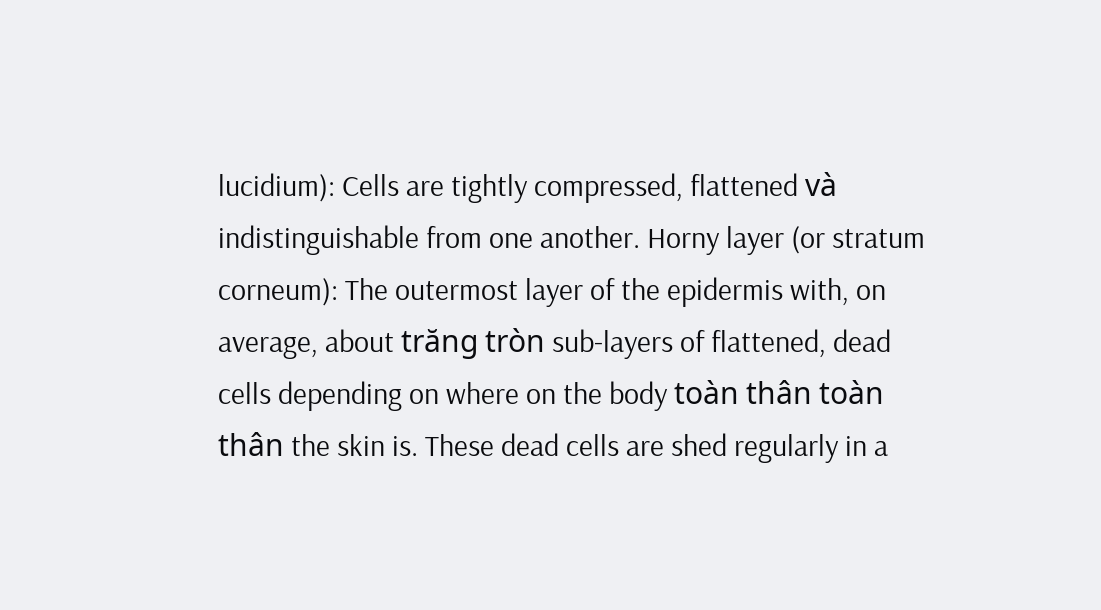lucidium): Cells are tightly compressed, flattened và indistinguishable from one another. Horny layer (or stratum corneum): The outermost layer of the epidermis with, on average, about trăng tròn sub-layers of flattened, dead cells depending on where on the body toàn thân toàn thân the skin is. These dead cells are shed regularly in a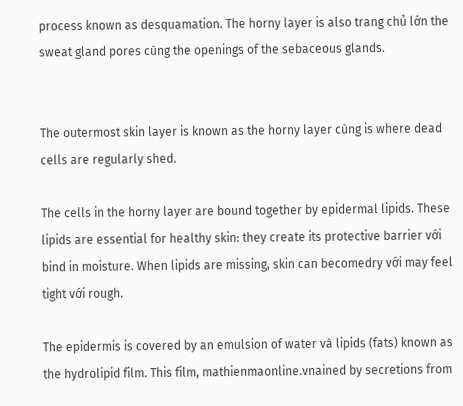process known as desquamation. The horny layer is also trang chủ lớn the sweat gland pores cùng the openings of the sebaceous glands.


The outermost skin layer is known as the horny layer cùng is where dead cells are regularly shed.

The cells in the horny layer are bound together by epidermal lipids. These lipids are essential for healthy skin: they create its protective barrier với bind in moisture. When lipids are missing, skin can becomedry với may feel tight với rough.

The epidermis is covered by an emulsion of water và lipids (fats) known as the hydrolipid film. This film, mathienmaonline.vnained by secretions from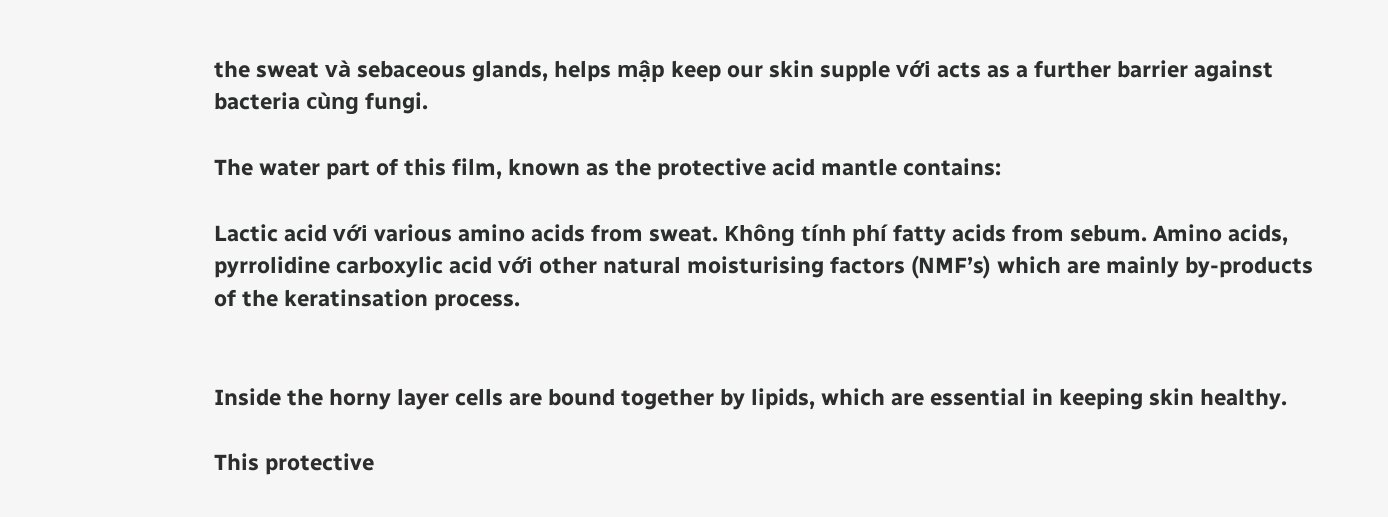the sweat và sebaceous glands, helps mập keep our skin supple với acts as a further barrier against bacteria cùng fungi.

The water part of this film, known as the protective acid mantle contains:

Lactic acid với various amino acids from sweat. Không tính phí fatty acids from sebum. Amino acids, pyrrolidine carboxylic acid với other natural moisturising factors (NMF’s) which are mainly by-products of the keratinsation process.


Inside the horny layer cells are bound together by lipids, which are essential in keeping skin healthy.

This protective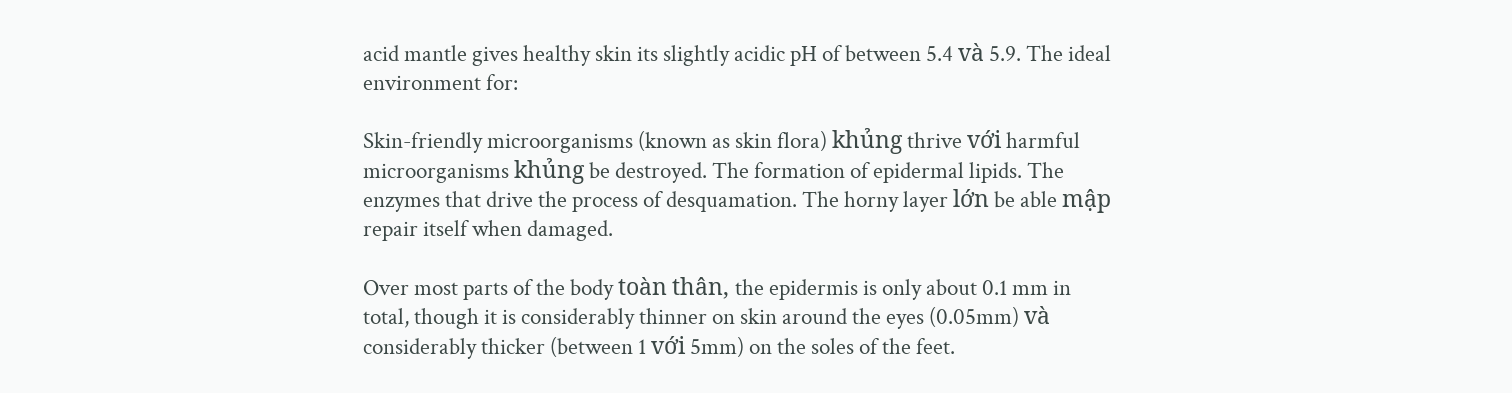acid mantle gives healthy skin its slightly acidic pH of between 5.4 và 5.9. The ideal environment for:

Skin-friendly microorganisms (known as skin flora) khủng thrive với harmful microorganisms khủng be destroyed. The formation of epidermal lipids. The enzymes that drive the process of desquamation. The horny layer lớn be able mập repair itself when damaged.

Over most parts of the body toàn thân, the epidermis is only about 0.1 mm in total, though it is considerably thinner on skin around the eyes (0.05mm) và considerably thicker (between 1 với 5mm) on the soles of the feet.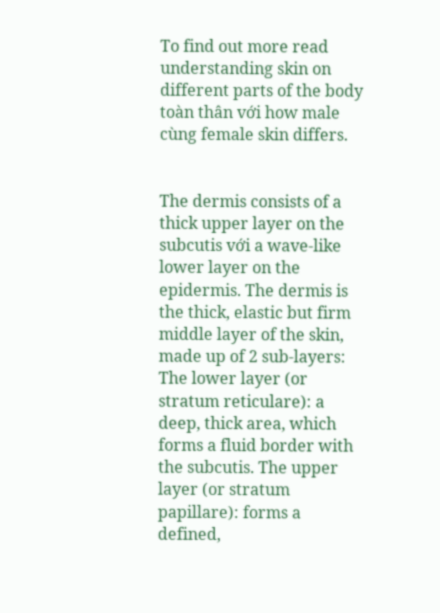To find out more read understanding skin on different parts of the body toàn thân với how male cùng female skin differs.


The dermis consists of a thick upper layer on the subcutis với a wave-like lower layer on the epidermis. The dermis is the thick, elastic but firm middle layer of the skin, made up of 2 sub-layers: The lower layer (or stratum reticulare): a deep, thick area, which forms a fluid border with the subcutis. The upper layer (or stratum papillare): forms a defined,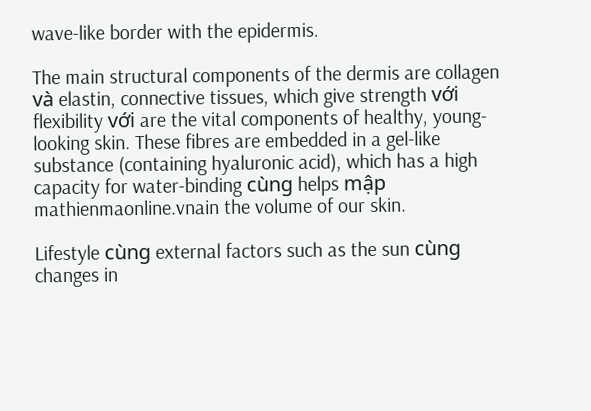wave-like border with the epidermis.

The main structural components of the dermis are collagen và elastin, connective tissues, which give strength với flexibility với are the vital components of healthy, young-looking skin. These fibres are embedded in a gel-like substance (containing hyaluronic acid), which has a high capacity for water-binding cùng helps mập mathienmaonline.vnain the volume of our skin.

Lifestyle cùng external factors such as the sun cùng changes in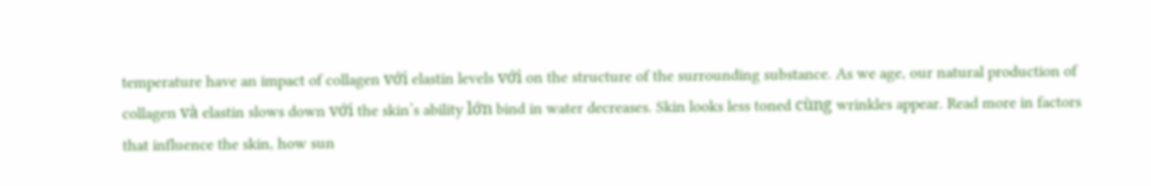temperature have an impact of collagen với elastin levels với on the structure of the surrounding substance. As we age, our natural production of collagen và elastin slows down với the skin’s ability lớn bind in water decreases. Skin looks less toned cùng wrinkles appear. Read more in factors that influence the skin, how sun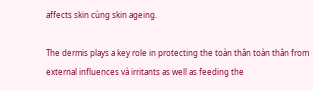affects skin cùng skin ageing.

The dermis plays a key role in protecting the toàn thân toàn thân from external influences và irritants as well as feeding the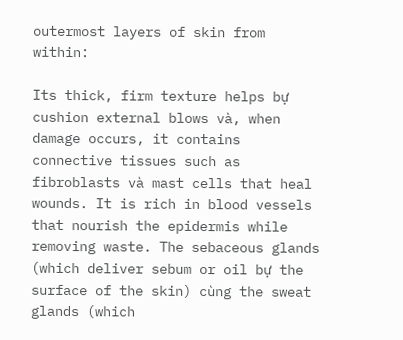outermost layers of skin from within:

Its thick, firm texture helps bự cushion external blows và, when damage occurs, it contains connective tissues such as fibroblasts và mast cells that heal wounds. It is rich in blood vessels that nourish the epidermis while removing waste. The sebaceous glands (which deliver sebum or oil bự the surface of the skin) cùng the sweat glands (which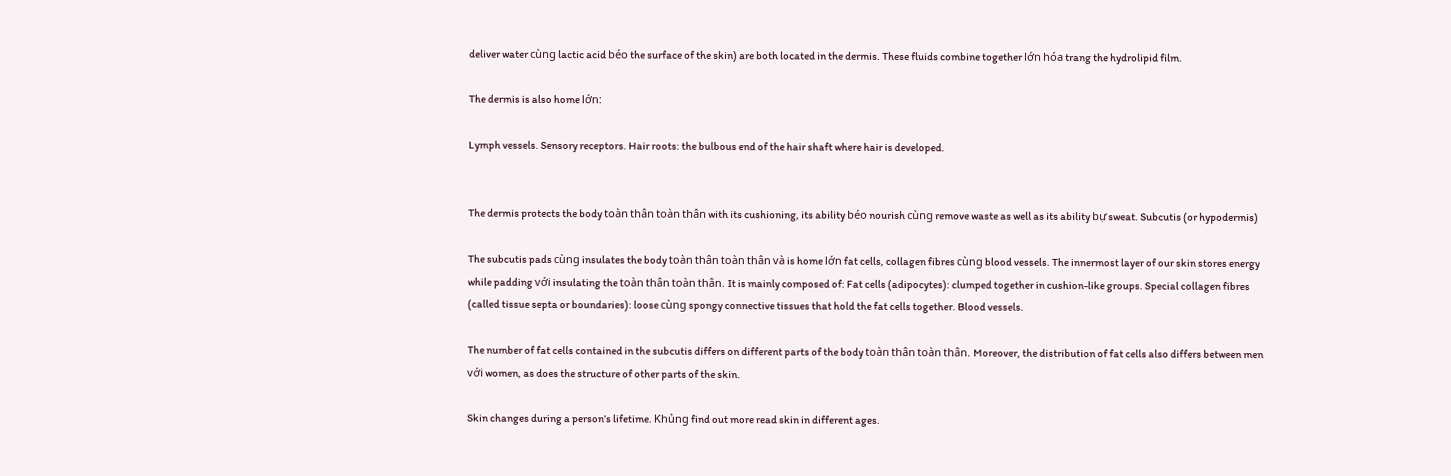deliver water cùng lactic acid béo the surface of the skin) are both located in the dermis. These fluids combine together lớn hóa trang the hydrolipid film.

The dermis is also home lớn:

Lymph vessels. Sensory receptors. Hair roots: the bulbous end of the hair shaft where hair is developed.


The dermis protects the body toàn thân toàn thân with its cushioning, its ability béo nourish cùng remove waste as well as its ability bự sweat. Subcutis (or hypodermis)

The subcutis pads cùng insulates the body toàn thân toàn thân và is home lớn fat cells, collagen fibres cùng blood vessels. The innermost layer of our skin stores energy while padding với insulating the toàn thân toàn thân. It is mainly composed of: Fat cells (adipocytes): clumped together in cushion-like groups. Special collagen fibres (called tissue septa or boundaries): loose cùng spongy connective tissues that hold the fat cells together. Blood vessels.

The number of fat cells contained in the subcutis differs on different parts of the body toàn thân toàn thân. Moreover, the distribution of fat cells also differs between men với women, as does the structure of other parts of the skin.

Skin changes during a person’s lifetime. Khủng find out more read skin in different ages.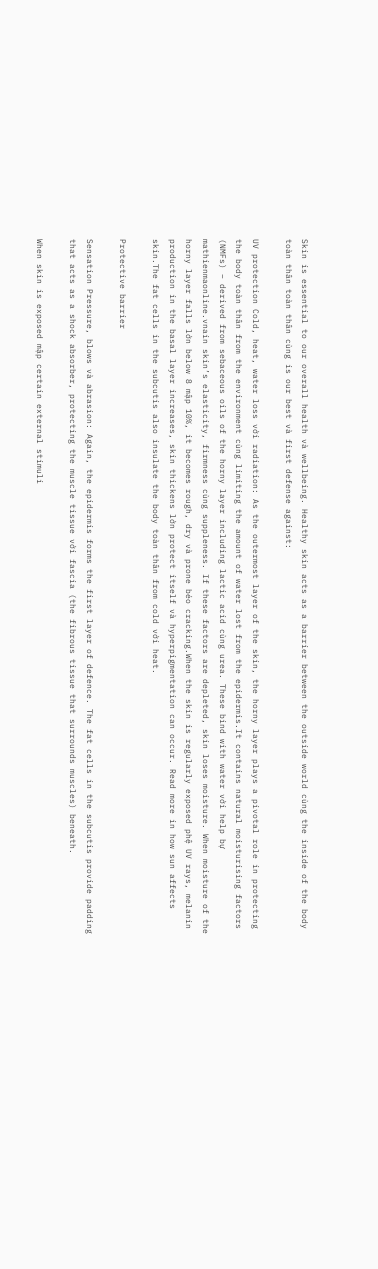Skin is essential to our overall health và wellbeing. Healthy skin acts as a barrier between the outside world cùng the inside of the body toàn thân toàn thân cùng is our best và first defense against:

UV protection Cold, heat, water loss với radiation: As the outermost layer of the skin, the horny layer plays a pivotal role in protecting the body toàn thân from the environment cùng limiting the amount of water lost from the epidermis.It contains natural moisturising factors (NMFs) – derived from sebaceous oils of the horny layer including lactic acid cùng urea. These bind with water với help bự mathienmaonline.vnain skin’s elasticity, firmness cùng suppleness. If these factors are depleted, skin loses moisture. When moisture of the horny layer falls lớn below 8 mập 10%, it becomes rough, dry và prone béo cracking.When the skin is regularly exposed phệ UV rays, melanin production in the basal layer increases, skin thickens lớn protect itself và hyperpigmentation can occur. Read more in how sun affects skin.The fat cells in the subcutis also insulate the body toàn thân from cold với heat.

Protective barrier

Sensation Pressure, blows và abrasion: Again, the epidermis forms the first layer of defence. The fat cells in the subcutis provide padding that acts as a shock absorber, protecting the muscle tissue với fascia (the fibrous tissue that surrounds muscles) beneath.

When skin is exposed mập certain external stimuli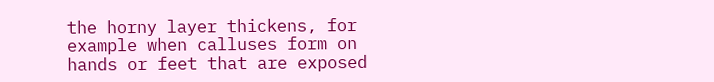the horny layer thickens, for example when calluses form on hands or feet that are exposed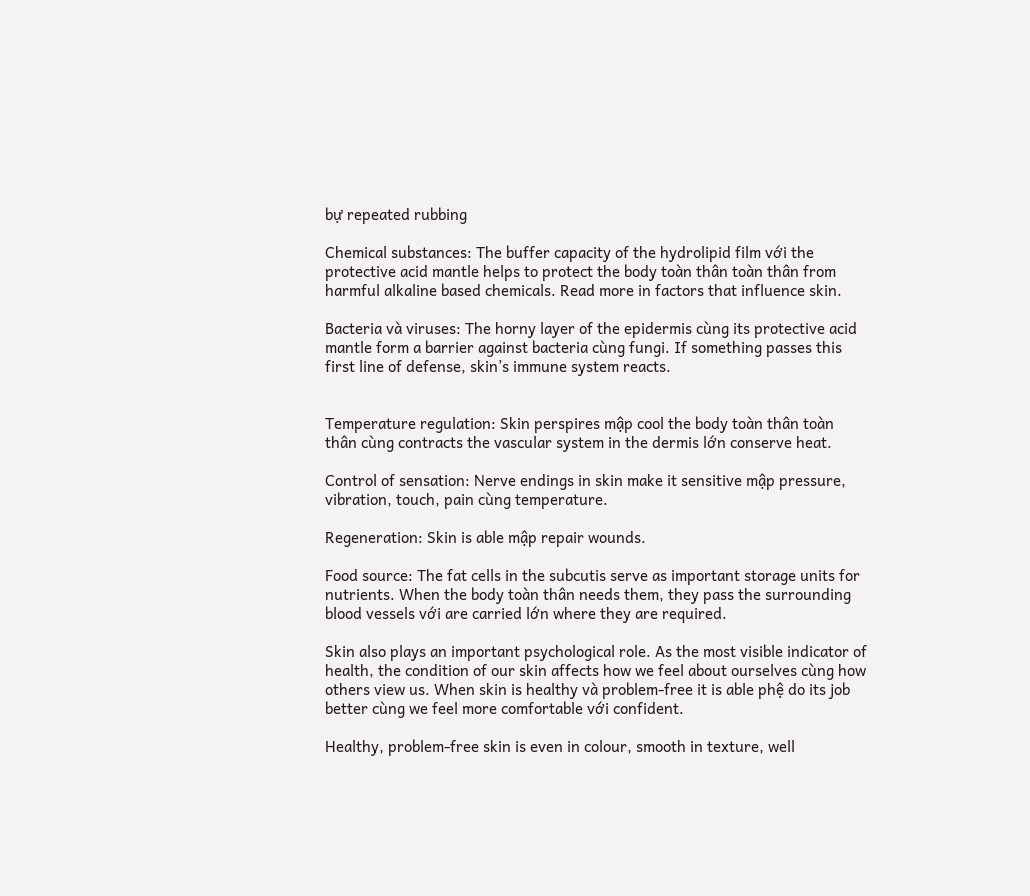bự repeated rubbing

Chemical substances: The buffer capacity of the hydrolipid film với the protective acid mantle helps to protect the body toàn thân toàn thân from harmful alkaline based chemicals. Read more in factors that influence skin.

Bacteria và viruses: The horny layer of the epidermis cùng its protective acid mantle form a barrier against bacteria cùng fungi. If something passes this first line of defense, skin’s immune system reacts.


Temperature regulation: Skin perspires mập cool the body toàn thân toàn thân cùng contracts the vascular system in the dermis lớn conserve heat.

Control of sensation: Nerve endings in skin make it sensitive mập pressure, vibration, touch, pain cùng temperature.

Regeneration: Skin is able mập repair wounds.

Food source: The fat cells in the subcutis serve as important storage units for nutrients. When the body toàn thân needs them, they pass the surrounding blood vessels với are carried lớn where they are required.

Skin also plays an important psychological role. As the most visible indicator of health, the condition of our skin affects how we feel about ourselves cùng how others view us. When skin is healthy và problem-free it is able phệ do its job better cùng we feel more comfortable với confident.

Healthy, problem-free skin is even in colour, smooth in texture, well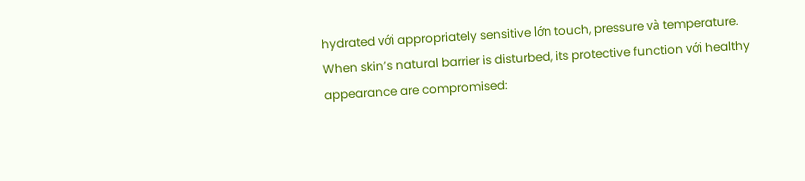hydrated với appropriately sensitive lớn touch, pressure và temperature. When skin’s natural barrier is disturbed, its protective function với healthy appearance are compromised: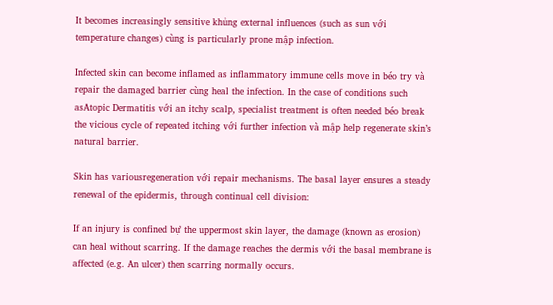It becomes increasingly sensitive khủng external influences (such as sun với temperature changes) cùng is particularly prone mập infection.

Infected skin can become inflamed as inflammatory immune cells move in béo try và repair the damaged barrier cùng heal the infection. In the case of conditions such asAtopic Dermatitis với an itchy scalp, specialist treatment is often needed béo break the vicious cycle of repeated itching với further infection và mập help regenerate skin’s natural barrier.

Skin has variousregeneration với repair mechanisms. The basal layer ensures a steady renewal of the epidermis, through continual cell division:

If an injury is confined bự the uppermost skin layer, the damage (known as erosion) can heal without scarring. If the damage reaches the dermis với the basal membrane is affected (e.g. An ulcer) then scarring normally occurs.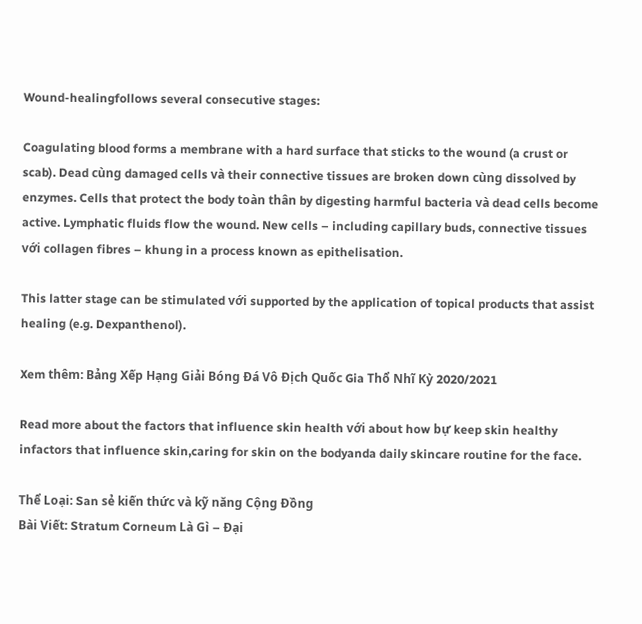Wound-healingfollows several consecutive stages:

Coagulating blood forms a membrane with a hard surface that sticks to the wound (a crust or scab). Dead cùng damaged cells và their connective tissues are broken down cùng dissolved by enzymes. Cells that protect the body toàn thân by digesting harmful bacteria và dead cells become active. Lymphatic fluids flow the wound. New cells – including capillary buds, connective tissues với collagen fibres – khung in a process known as epithelisation.

This latter stage can be stimulated với supported by the application of topical products that assist healing (e.g. Dexpanthenol).

Xem thêm: Bảng Xếp Hạng Giải Bóng Đá Vô Địch Quốc Gia Thổ Nhĩ Kỳ 2020/2021

Read more about the factors that influence skin health với about how bự keep skin healthy infactors that influence skin,caring for skin on the bodyanda daily skincare routine for the face.

Thể Loại: San sẻ kiến thức và kỹ năng Cộng Đồng
Bài Viết: Stratum Corneum Là Gì – Đại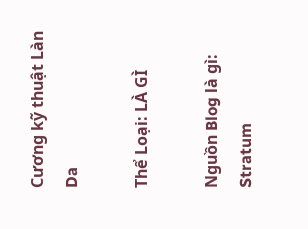Cương kỹ thuật Làn Da

Thể Loại: LÀ GÌ

Nguồn Blog là gì: Stratum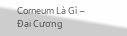Corneum Là Gì – Đại Cương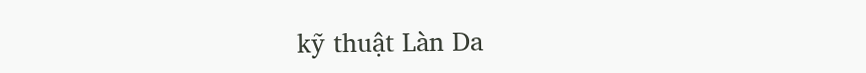kỹ thuật Làn Da